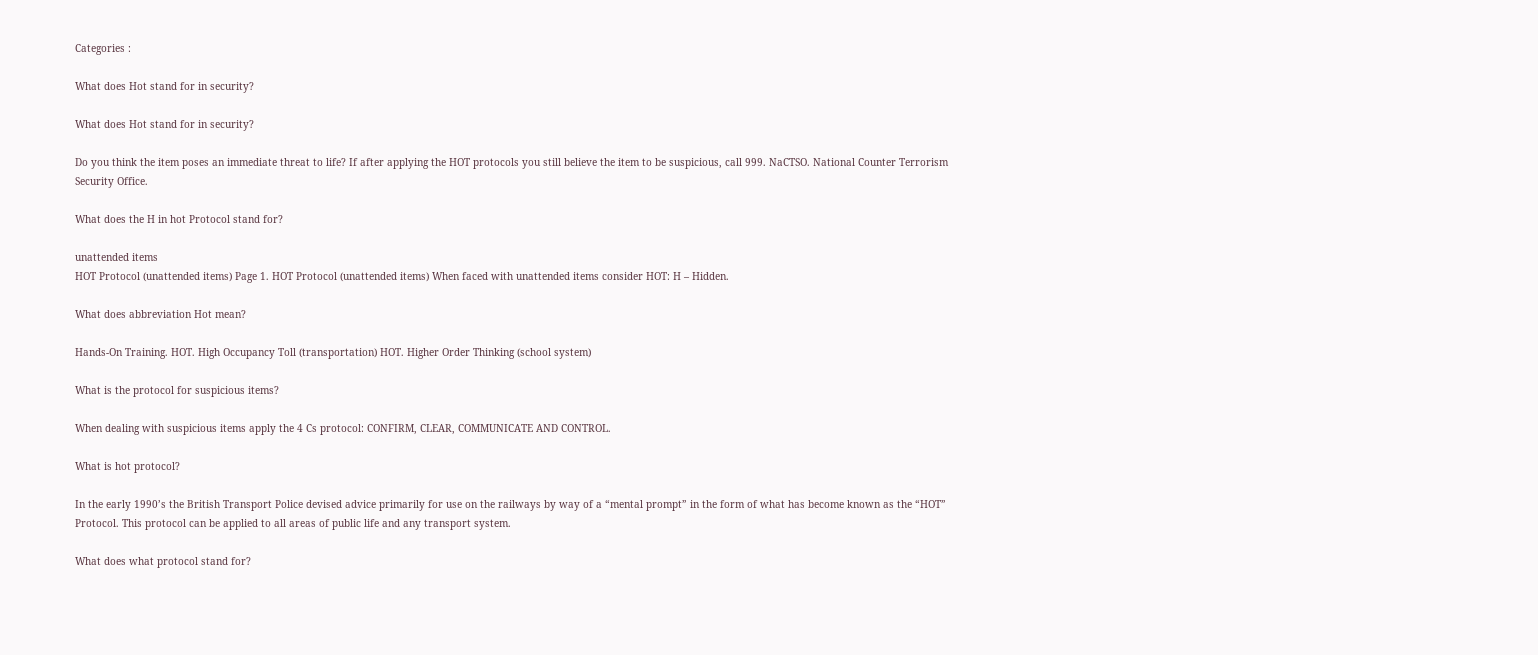Categories :

What does Hot stand for in security?

What does Hot stand for in security?

Do you think the item poses an immediate threat to life? If after applying the HOT protocols you still believe the item to be suspicious, call 999. NaCTSO. National Counter Terrorism Security Office.

What does the H in hot Protocol stand for?

unattended items
HOT Protocol (unattended items) Page 1. HOT Protocol (unattended items) When faced with unattended items consider HOT: H – Hidden.

What does abbreviation Hot mean?

Hands-On Training. HOT. High Occupancy Toll (transportation) HOT. Higher Order Thinking (school system)

What is the protocol for suspicious items?

When dealing with suspicious items apply the 4 Cs protocol: CONFIRM, CLEAR, COMMUNICATE AND CONTROL.

What is hot protocol?

In the early 1990’s the British Transport Police devised advice primarily for use on the railways by way of a “mental prompt” in the form of what has become known as the “HOT” Protocol. This protocol can be applied to all areas of public life and any transport system.

What does what protocol stand for?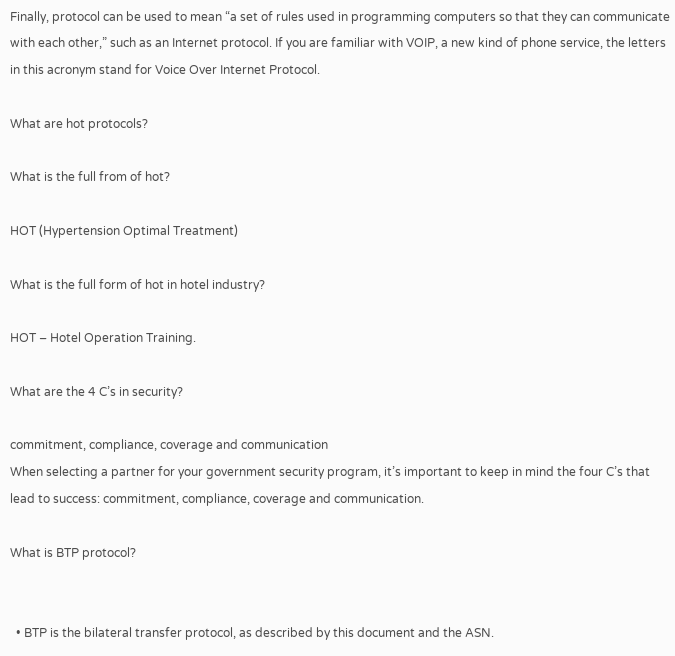Finally, protocol can be used to mean “a set of rules used in programming computers so that they can communicate with each other,” such as an Internet protocol. If you are familiar with VOIP, a new kind of phone service, the letters in this acronym stand for Voice Over Internet Protocol.

What are hot protocols?

What is the full from of hot?

HOT (Hypertension Optimal Treatment)

What is the full form of hot in hotel industry?

HOT – Hotel Operation Training.

What are the 4 C’s in security?

commitment, compliance, coverage and communication
When selecting a partner for your government security program, it’s important to keep in mind the four C’s that lead to success: commitment, compliance, coverage and communication.

What is BTP protocol?


  • BTP is the bilateral transfer protocol, as described by this document and the ASN.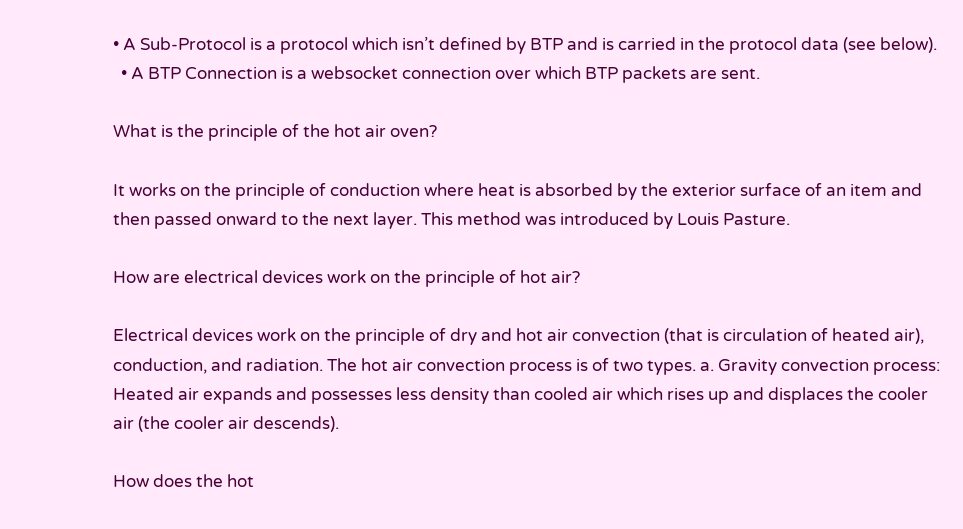• A Sub-Protocol is a protocol which isn’t defined by BTP and is carried in the protocol data (see below).
  • A BTP Connection is a websocket connection over which BTP packets are sent.

What is the principle of the hot air oven?

It works on the principle of conduction where heat is absorbed by the exterior surface of an item and then passed onward to the next layer. This method was introduced by Louis Pasture.

How are electrical devices work on the principle of hot air?

Electrical devices work on the principle of dry and hot air convection (that is circulation of heated air), conduction, and radiation. The hot air convection process is of two types. a. Gravity convection process: Heated air expands and possesses less density than cooled air which rises up and displaces the cooler air (the cooler air descends).

How does the hot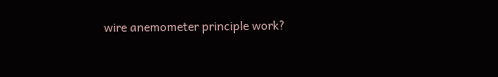wire anemometer principle work?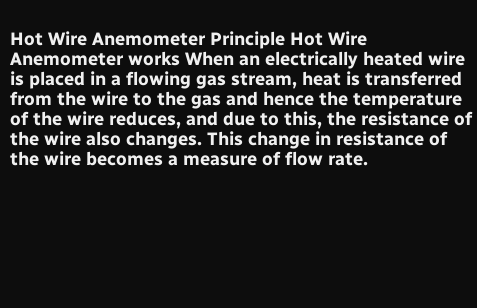Hot Wire Anemometer Principle Hot Wire Anemometer works When an electrically heated wire is placed in a flowing gas stream, heat is transferred from the wire to the gas and hence the temperature of the wire reduces, and due to this, the resistance of the wire also changes. This change in resistance of the wire becomes a measure of flow rate.